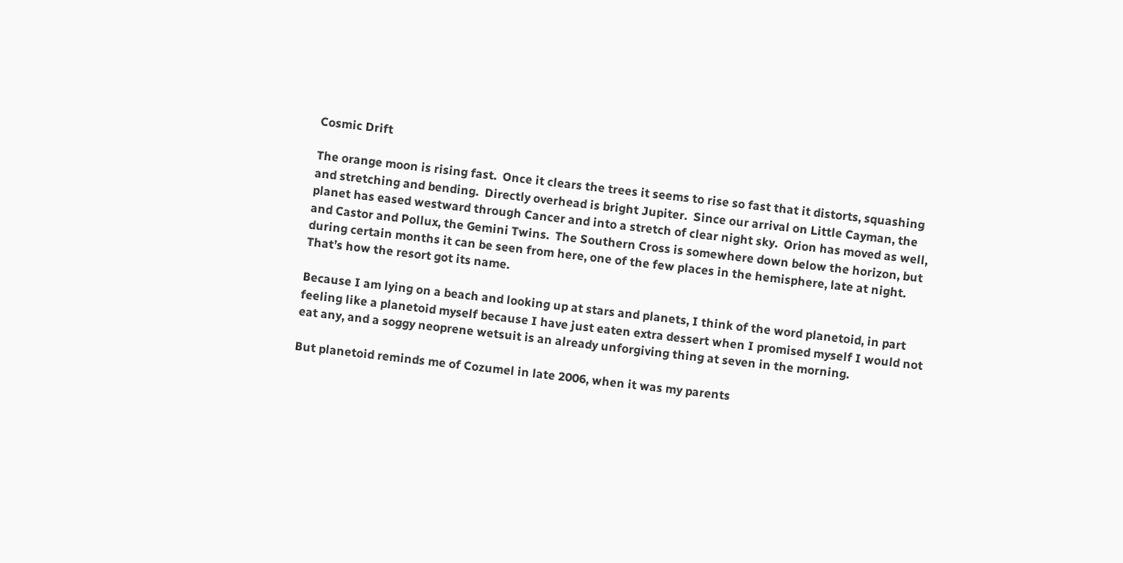Cosmic Drift

The orange moon is rising fast.  Once it clears the trees it seems to rise so fast that it distorts, squashing and stretching and bending.  Directly overhead is bright Jupiter.  Since our arrival on Little Cayman, the planet has eased westward through Cancer and into a stretch of clear night sky.  Orion has moved as well, and Castor and Pollux, the Gemini Twins.  The Southern Cross is somewhere down below the horizon, but during certain months it can be seen from here, one of the few places in the hemisphere, late at night.  That’s how the resort got its name.

Because I am lying on a beach and looking up at stars and planets, I think of the word planetoid, in part feeling like a planetoid myself because I have just eaten extra dessert when I promised myself I would not eat any, and a soggy neoprene wetsuit is an already unforgiving thing at seven in the morning.

But planetoid reminds me of Cozumel in late 2006, when it was my parents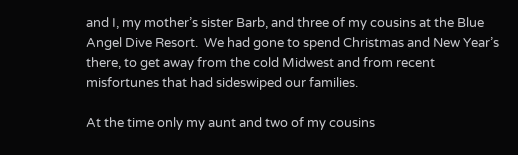and I, my mother’s sister Barb, and three of my cousins at the Blue Angel Dive Resort.  We had gone to spend Christmas and New Year’s there, to get away from the cold Midwest and from recent misfortunes that had sideswiped our families.

At the time only my aunt and two of my cousins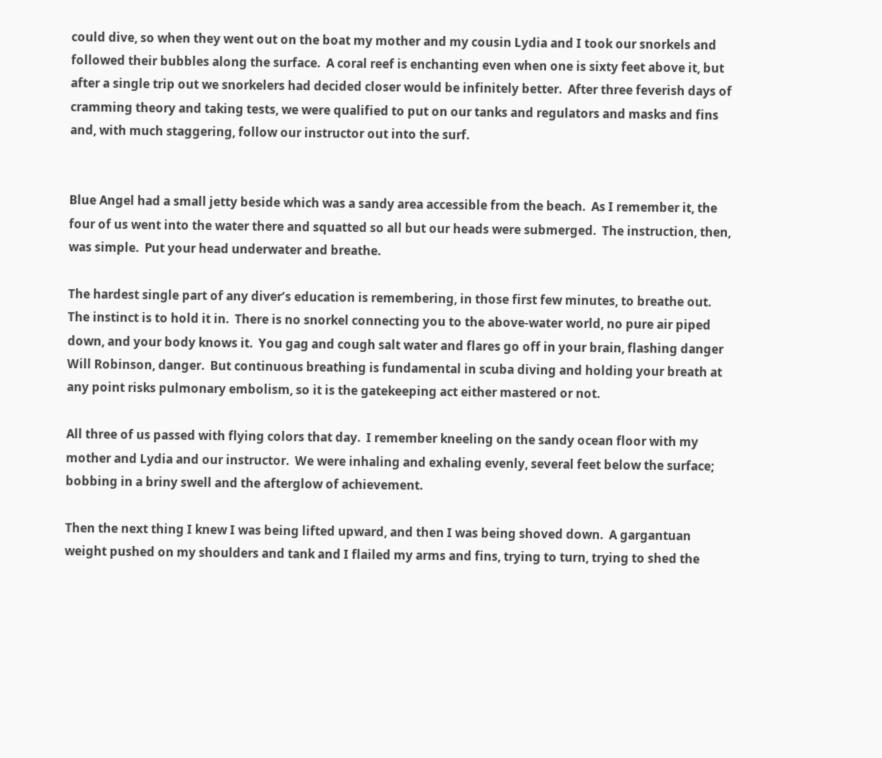could dive, so when they went out on the boat my mother and my cousin Lydia and I took our snorkels and followed their bubbles along the surface.  A coral reef is enchanting even when one is sixty feet above it, but after a single trip out we snorkelers had decided closer would be infinitely better.  After three feverish days of cramming theory and taking tests, we were qualified to put on our tanks and regulators and masks and fins and, with much staggering, follow our instructor out into the surf.


Blue Angel had a small jetty beside which was a sandy area accessible from the beach.  As I remember it, the four of us went into the water there and squatted so all but our heads were submerged.  The instruction, then, was simple.  Put your head underwater and breathe.

The hardest single part of any diver’s education is remembering, in those first few minutes, to breathe out. The instinct is to hold it in.  There is no snorkel connecting you to the above-water world, no pure air piped down, and your body knows it.  You gag and cough salt water and flares go off in your brain, flashing danger Will Robinson, danger.  But continuous breathing is fundamental in scuba diving and holding your breath at any point risks pulmonary embolism, so it is the gatekeeping act either mastered or not.

All three of us passed with flying colors that day.  I remember kneeling on the sandy ocean floor with my mother and Lydia and our instructor.  We were inhaling and exhaling evenly, several feet below the surface; bobbing in a briny swell and the afterglow of achievement.

Then the next thing I knew I was being lifted upward, and then I was being shoved down.  A gargantuan weight pushed on my shoulders and tank and I flailed my arms and fins, trying to turn, trying to shed the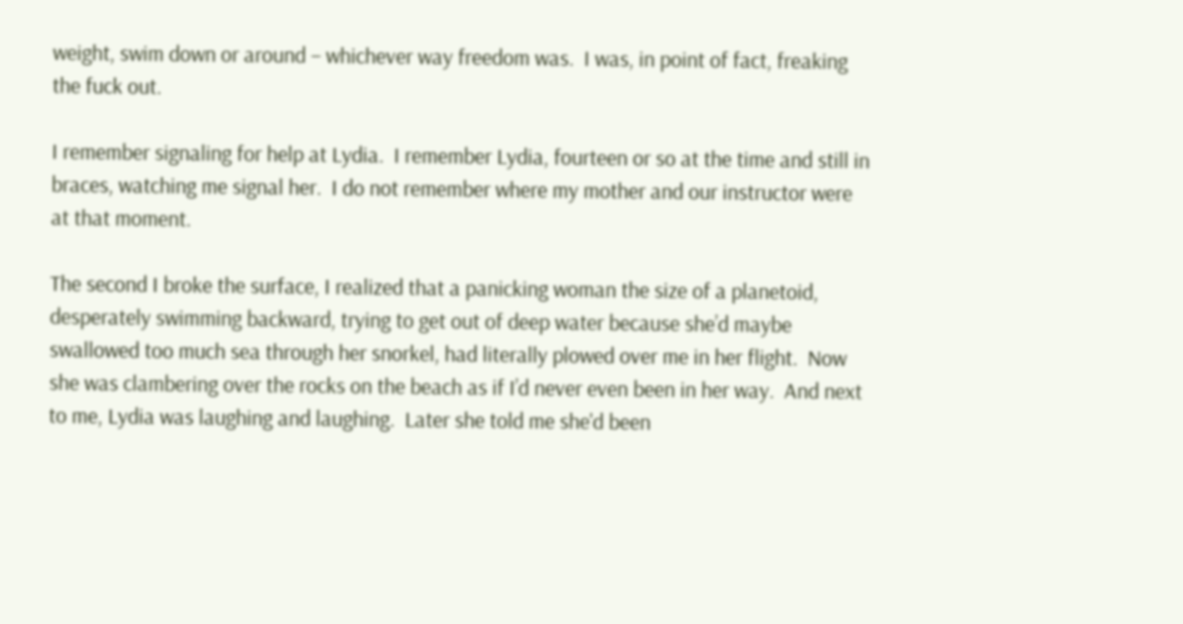weight, swim down or around – whichever way freedom was.  I was, in point of fact, freaking the fuck out.

I remember signaling for help at Lydia.  I remember Lydia, fourteen or so at the time and still in braces, watching me signal her.  I do not remember where my mother and our instructor were at that moment.

The second I broke the surface, I realized that a panicking woman the size of a planetoid, desperately swimming backward, trying to get out of deep water because she’d maybe swallowed too much sea through her snorkel, had literally plowed over me in her flight.  Now she was clambering over the rocks on the beach as if I’d never even been in her way.  And next to me, Lydia was laughing and laughing.  Later she told me she'd been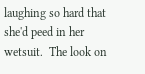laughing so hard that she'd peed in her wetsuit.  The look on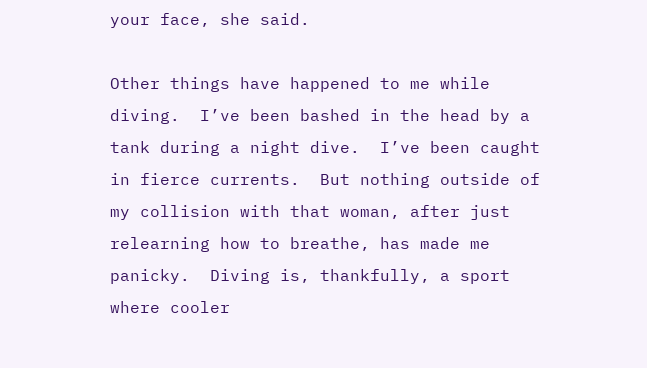your face, she said.

Other things have happened to me while diving.  I’ve been bashed in the head by a tank during a night dive.  I’ve been caught in fierce currents.  But nothing outside of my collision with that woman, after just relearning how to breathe, has made me panicky.  Diving is, thankfully, a sport where cooler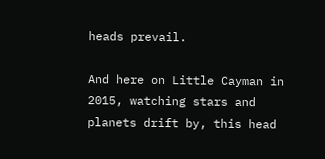heads prevail.

And here on Little Cayman in 2015, watching stars and planets drift by, this head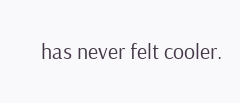has never felt cooler.